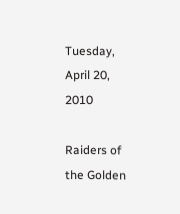Tuesday, April 20, 2010

Raiders of the Golden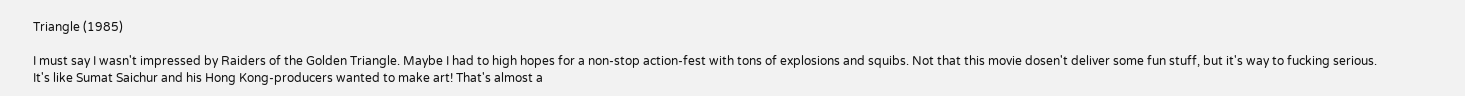Triangle (1985)

I must say I wasn't impressed by Raiders of the Golden Triangle. Maybe I had to high hopes for a non-stop action-fest with tons of explosions and squibs. Not that this movie dosen't deliver some fun stuff, but it's way to fucking serious. It's like Sumat Saichur and his Hong Kong-producers wanted to make art! That's almost a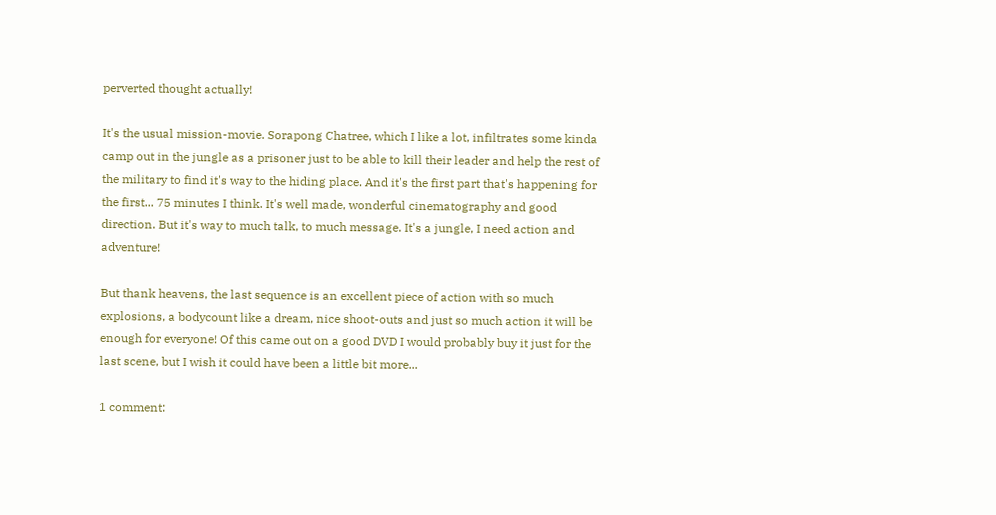perverted thought actually!

It's the usual mission-movie. Sorapong Chatree, which I like a lot, infiltrates some kinda camp out in the jungle as a prisoner just to be able to kill their leader and help the rest of the military to find it's way to the hiding place. And it's the first part that's happening for the first... 75 minutes I think. It's well made, wonderful cinematography and good direction. But it's way to much talk, to much message. It's a jungle, I need action and adventure!

But thank heavens, the last sequence is an excellent piece of action with so much explosions, a bodycount like a dream, nice shoot-outs and just so much action it will be enough for everyone! Of this came out on a good DVD I would probably buy it just for the last scene, but I wish it could have been a little bit more...

1 comment: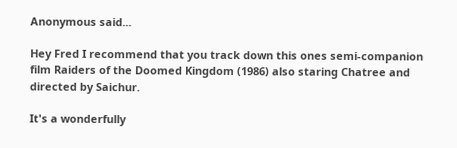Anonymous said...

Hey Fred I recommend that you track down this ones semi-companion film Raiders of the Doomed Kingdom (1986) also staring Chatree and directed by Saichur.

It's a wonderfully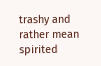trashy and rather mean spirited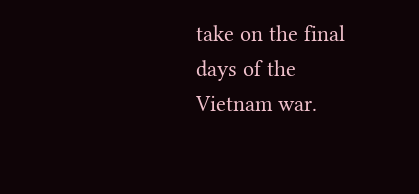take on the final days of the Vietnam war.